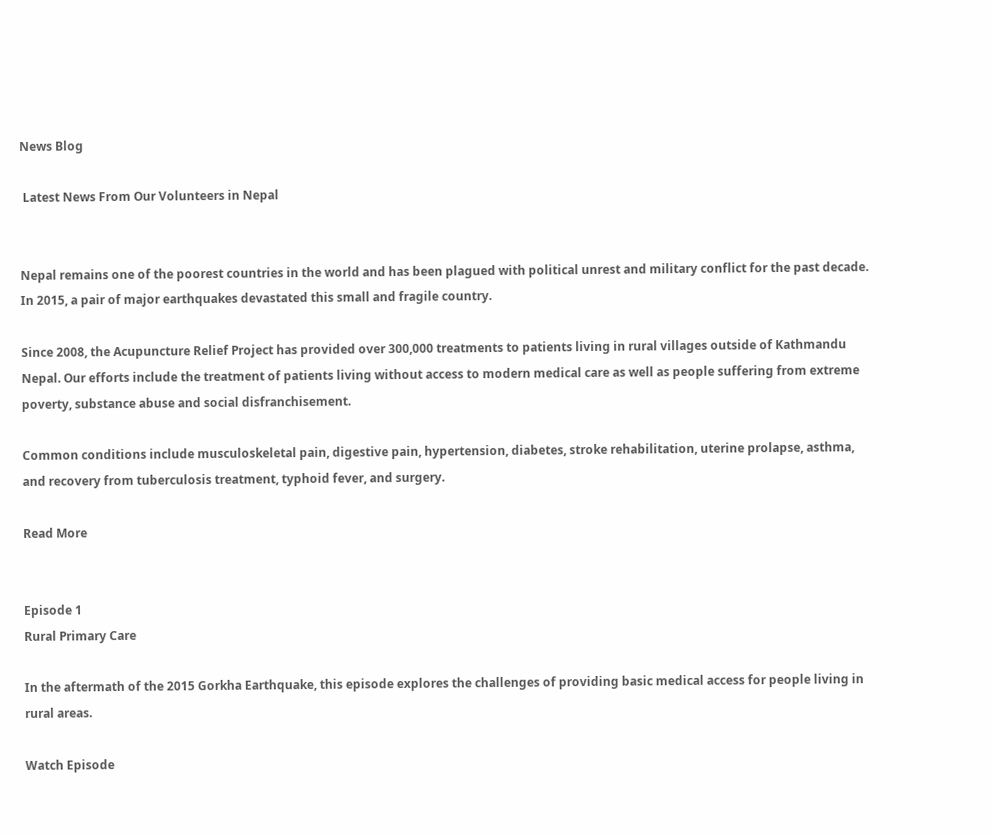News Blog

 Latest News From Our Volunteers in Nepal


Nepal remains one of the poorest countries in the world and has been plagued with political unrest and military conflict for the past decade. In 2015, a pair of major earthquakes devastated this small and fragile country.

Since 2008, the Acupuncture Relief Project has provided over 300,000 treatments to patients living in rural villages outside of Kathmandu Nepal. Our efforts include the treatment of patients living without access to modern medical care as well as people suffering from extreme poverty, substance abuse and social disfranchisement.

Common conditions include musculoskeletal pain, digestive pain, hypertension, diabetes, stroke rehabilitation, uterine prolapse, asthma, and recovery from tuberculosis treatment, typhoid fever, and surgery.

Read More


Episode 1
Rural Primary Care

In the aftermath of the 2015 Gorkha Earthquake, this episode explores the challenges of providing basic medical access for people living in rural areas.

Watch Episode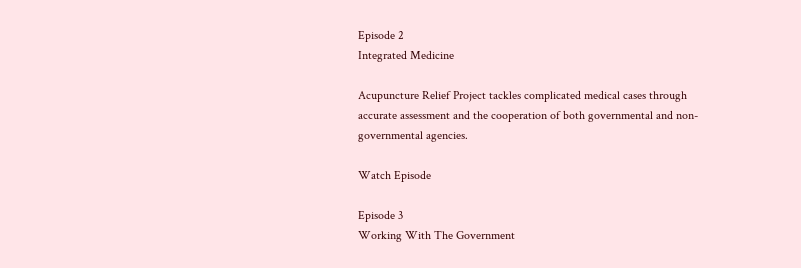Episode 2
Integrated Medicine

Acupuncture Relief Project tackles complicated medical cases through accurate assessment and the cooperation of both governmental and non-governmental agencies.

Watch Episode

Episode 3
Working With The Government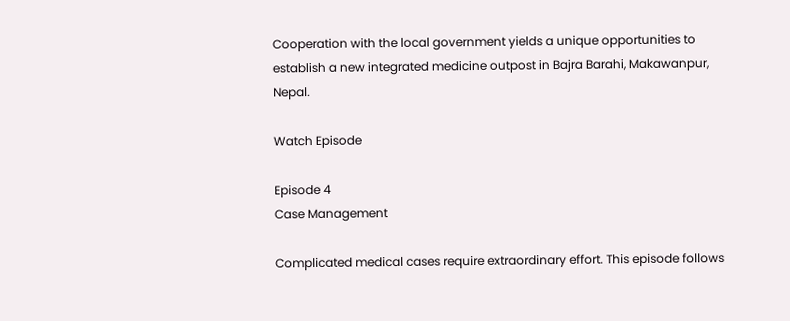Cooperation with the local government yields a unique opportunities to establish a new integrated medicine outpost in Bajra Barahi, Makawanpur, Nepal.

Watch Episode

Episode 4
Case Management

Complicated medical cases require extraordinary effort. This episode follows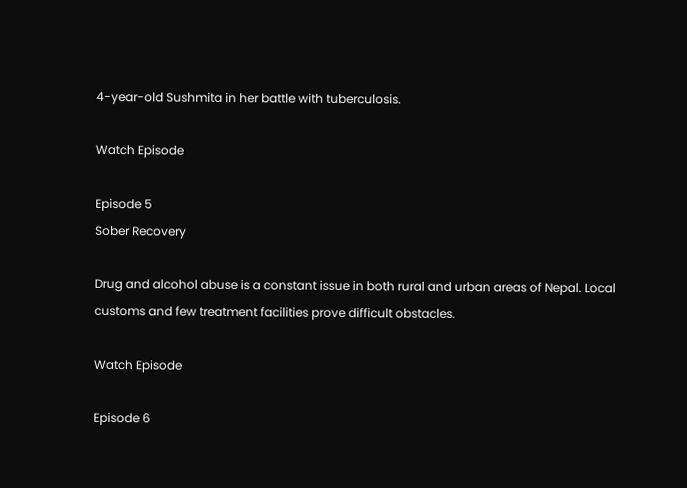4-year-old Sushmita in her battle with tuberculosis.

Watch Episode

Episode 5
Sober Recovery

Drug and alcohol abuse is a constant issue in both rural and urban areas of Nepal. Local customs and few treatment facilities prove difficult obstacles.

Watch Episode

Episode 6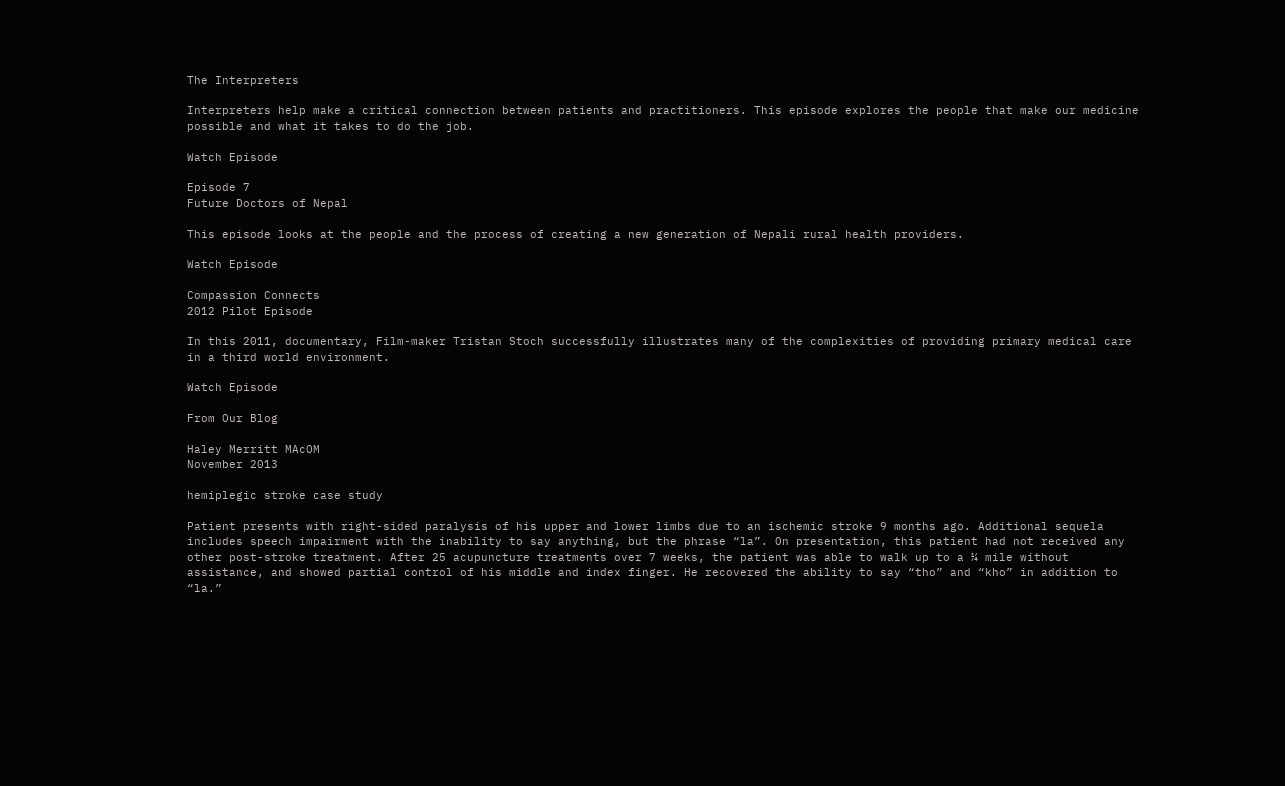The Interpreters

Interpreters help make a critical connection between patients and practitioners. This episode explores the people that make our medicine possible and what it takes to do the job.

Watch Episode

Episode 7
Future Doctors of Nepal

This episode looks at the people and the process of creating a new generation of Nepali rural health providers.

Watch Episode

Compassion Connects
2012 Pilot Episode

In this 2011, documentary, Film-maker Tristan Stoch successfully illustrates many of the complexities of providing primary medical care in a third world environment.

Watch Episode

From Our Blog

Haley Merritt MAcOM
November 2013

hemiplegic stroke case study

Patient presents with right-sided paralysis of his upper and lower limbs due to an ischemic stroke 9 months ago. Additional sequela includes speech impairment with the inability to say anything, but the phrase “la”. On presentation, this patient had not received any other post-stroke treatment. After 25 acupuncture treatments over 7 weeks, the patient was able to walk up to a ¼ mile without assistance, and showed partial control of his middle and index finger. He recovered the ability to say “tho” and “kho” in addition to “la.”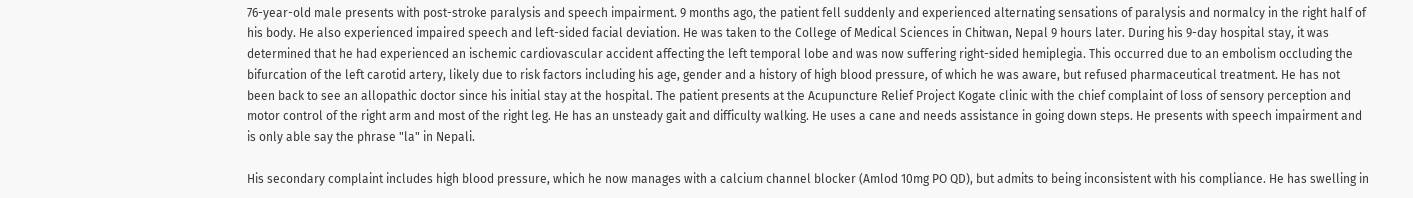76-year-old male presents with post-stroke paralysis and speech impairment. 9 months ago, the patient fell suddenly and experienced alternating sensations of paralysis and normalcy in the right half of his body. He also experienced impaired speech and left-sided facial deviation. He was taken to the College of Medical Sciences in Chitwan, Nepal 9 hours later. During his 9-day hospital stay, it was determined that he had experienced an ischemic cardiovascular accident affecting the left temporal lobe and was now suffering right-sided hemiplegia. This occurred due to an embolism occluding the bifurcation of the left carotid artery, likely due to risk factors including his age, gender and a history of high blood pressure, of which he was aware, but refused pharmaceutical treatment. He has not been back to see an allopathic doctor since his initial stay at the hospital. The patient presents at the Acupuncture Relief Project Kogate clinic with the chief complaint of loss of sensory perception and motor control of the right arm and most of the right leg. He has an unsteady gait and difficulty walking. He uses a cane and needs assistance in going down steps. He presents with speech impairment and is only able say the phrase "la" in Nepali.

His secondary complaint includes high blood pressure, which he now manages with a calcium channel blocker (Amlod 10mg PO QD), but admits to being inconsistent with his compliance. He has swelling in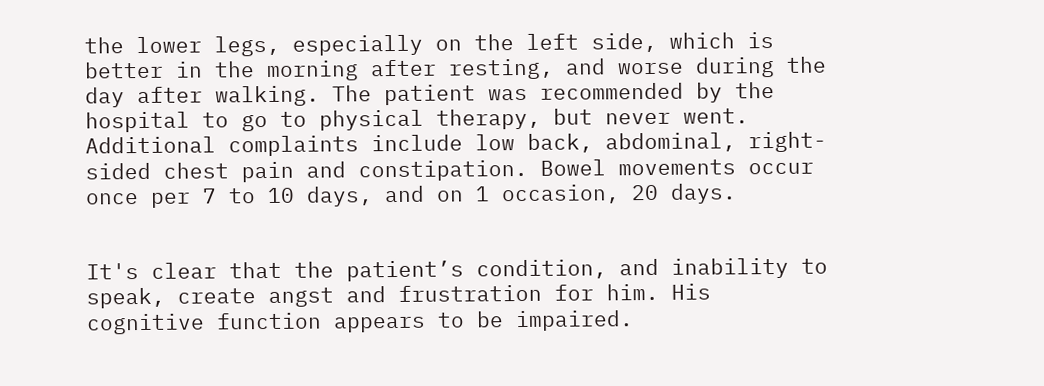the lower legs, especially on the left side, which is better in the morning after resting, and worse during the day after walking. The patient was recommended by the hospital to go to physical therapy, but never went. Additional complaints include low back, abdominal, right-sided chest pain and constipation. Bowel movements occur once per 7 to 10 days, and on 1 occasion, 20 days.


It's clear that the patient’s condition, and inability to speak, create angst and frustration for him. His cognitive function appears to be impaired.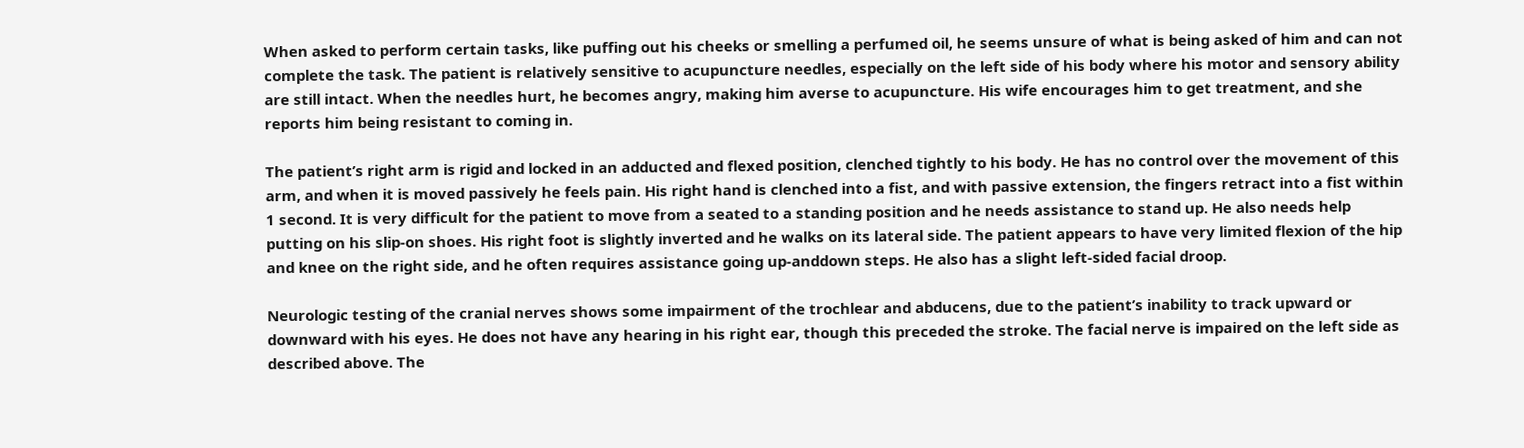When asked to perform certain tasks, like puffing out his cheeks or smelling a perfumed oil, he seems unsure of what is being asked of him and can not complete the task. The patient is relatively sensitive to acupuncture needles, especially on the left side of his body where his motor and sensory ability are still intact. When the needles hurt, he becomes angry, making him averse to acupuncture. His wife encourages him to get treatment, and she reports him being resistant to coming in.

The patient’s right arm is rigid and locked in an adducted and flexed position, clenched tightly to his body. He has no control over the movement of this arm, and when it is moved passively he feels pain. His right hand is clenched into a fist, and with passive extension, the fingers retract into a fist within 1 second. It is very difficult for the patient to move from a seated to a standing position and he needs assistance to stand up. He also needs help putting on his slip-on shoes. His right foot is slightly inverted and he walks on its lateral side. The patient appears to have very limited flexion of the hip and knee on the right side, and he often requires assistance going up-anddown steps. He also has a slight left-sided facial droop.

Neurologic testing of the cranial nerves shows some impairment of the trochlear and abducens, due to the patient’s inability to track upward or downward with his eyes. He does not have any hearing in his right ear, though this preceded the stroke. The facial nerve is impaired on the left side as described above. The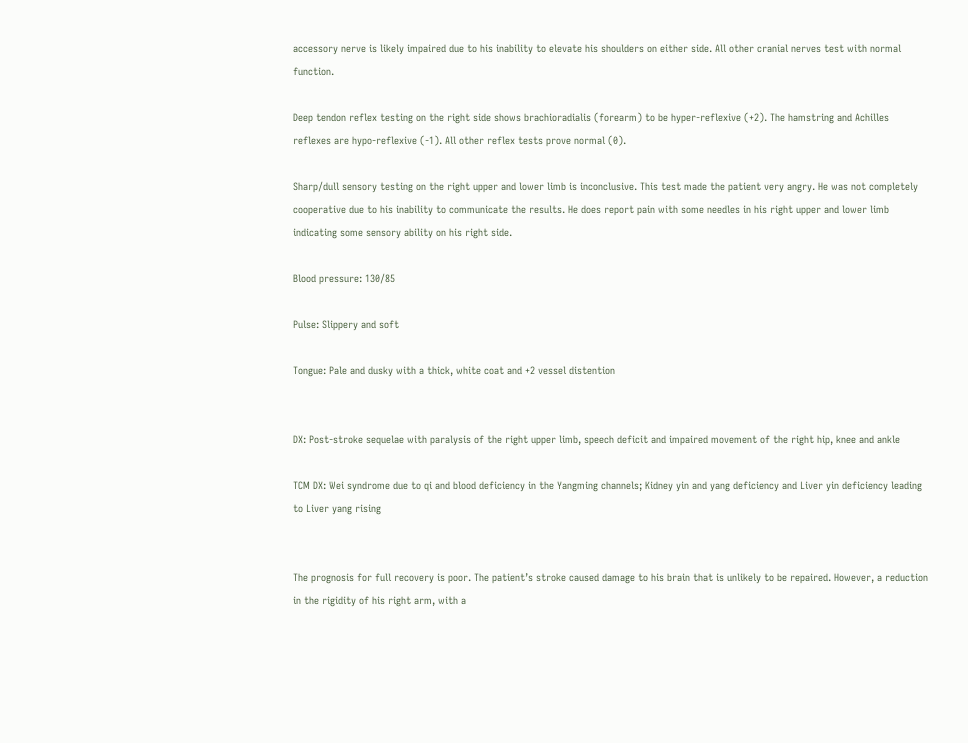accessory nerve is likely impaired due to his inability to elevate his shoulders on either side. All other cranial nerves test with normal function.

Deep tendon reflex testing on the right side shows brachioradialis (forearm) to be hyper-reflexive (+2). The hamstring and Achilles reflexes are hypo-reflexive (-1). All other reflex tests prove normal (0).

Sharp/dull sensory testing on the right upper and lower limb is inconclusive. This test made the patient very angry. He was not completely cooperative due to his inability to communicate the results. He does report pain with some needles in his right upper and lower limb indicating some sensory ability on his right side.

Blood pressure: 130/85

Pulse: Slippery and soft

Tongue: Pale and dusky with a thick, white coat and +2 vessel distention


DX: Post-stroke sequelae with paralysis of the right upper limb, speech deficit and impaired movement of the right hip, knee and ankle

TCM DX: Wei syndrome due to qi and blood deficiency in the Yangming channels; Kidney yin and yang deficiency and Liver yin deficiency leading to Liver yang rising


The prognosis for full recovery is poor. The patient’s stroke caused damage to his brain that is unlikely to be repaired. However, a reduction in the rigidity of his right arm, with a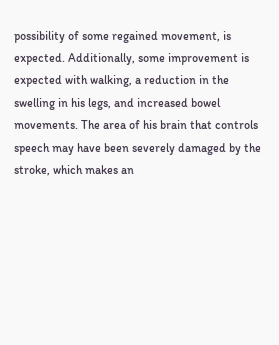possibility of some regained movement, is expected. Additionally, some improvement is expected with walking, a reduction in the swelling in his legs, and increased bowel movements. The area of his brain that controls speech may have been severely damaged by the stroke, which makes an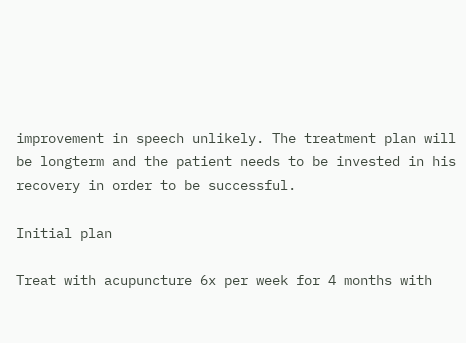improvement in speech unlikely. The treatment plan will be longterm and the patient needs to be invested in his recovery in order to be successful.

Initial plan

Treat with acupuncture 6x per week for 4 months with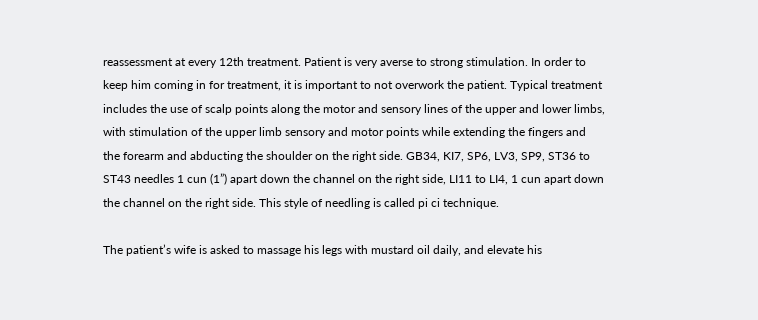reassessment at every 12th treatment. Patient is very averse to strong stimulation. In order to keep him coming in for treatment, it is important to not overwork the patient. Typical treatment includes the use of scalp points along the motor and sensory lines of the upper and lower limbs, with stimulation of the upper limb sensory and motor points while extending the fingers and the forearm and abducting the shoulder on the right side. GB34, KI7, SP6, LV3, SP9, ST36 to ST43 needles 1 cun (1”) apart down the channel on the right side, LI11 to LI4, 1 cun apart down the channel on the right side. This style of needling is called pi ci technique.

The patient’s wife is asked to massage his legs with mustard oil daily, and elevate his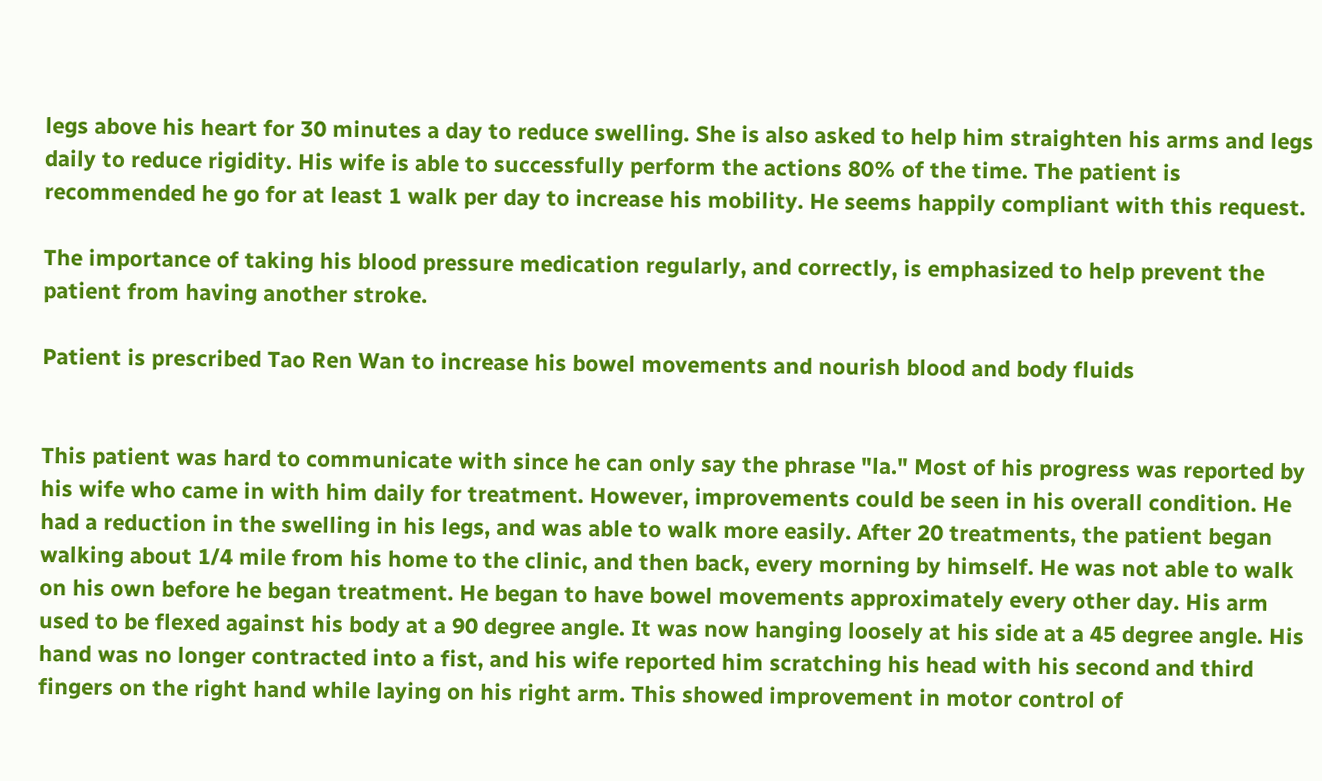legs above his heart for 30 minutes a day to reduce swelling. She is also asked to help him straighten his arms and legs daily to reduce rigidity. His wife is able to successfully perform the actions 80% of the time. The patient is recommended he go for at least 1 walk per day to increase his mobility. He seems happily compliant with this request.

The importance of taking his blood pressure medication regularly, and correctly, is emphasized to help prevent the patient from having another stroke.

Patient is prescribed Tao Ren Wan to increase his bowel movements and nourish blood and body fluids


This patient was hard to communicate with since he can only say the phrase "la." Most of his progress was reported by his wife who came in with him daily for treatment. However, improvements could be seen in his overall condition. He had a reduction in the swelling in his legs, and was able to walk more easily. After 20 treatments, the patient began walking about 1/4 mile from his home to the clinic, and then back, every morning by himself. He was not able to walk on his own before he began treatment. He began to have bowel movements approximately every other day. His arm used to be flexed against his body at a 90 degree angle. It was now hanging loosely at his side at a 45 degree angle. His hand was no longer contracted into a fist, and his wife reported him scratching his head with his second and third fingers on the right hand while laying on his right arm. This showed improvement in motor control of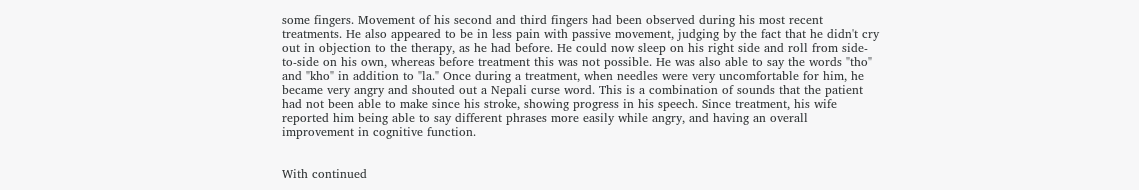some fingers. Movement of his second and third fingers had been observed during his most recent treatments. He also appeared to be in less pain with passive movement, judging by the fact that he didn't cry out in objection to the therapy, as he had before. He could now sleep on his right side and roll from side-to-side on his own, whereas before treatment this was not possible. He was also able to say the words "tho" and "kho" in addition to "la." Once during a treatment, when needles were very uncomfortable for him, he became very angry and shouted out a Nepali curse word. This is a combination of sounds that the patient had not been able to make since his stroke, showing progress in his speech. Since treatment, his wife reported him being able to say different phrases more easily while angry, and having an overall improvement in cognitive function.


With continued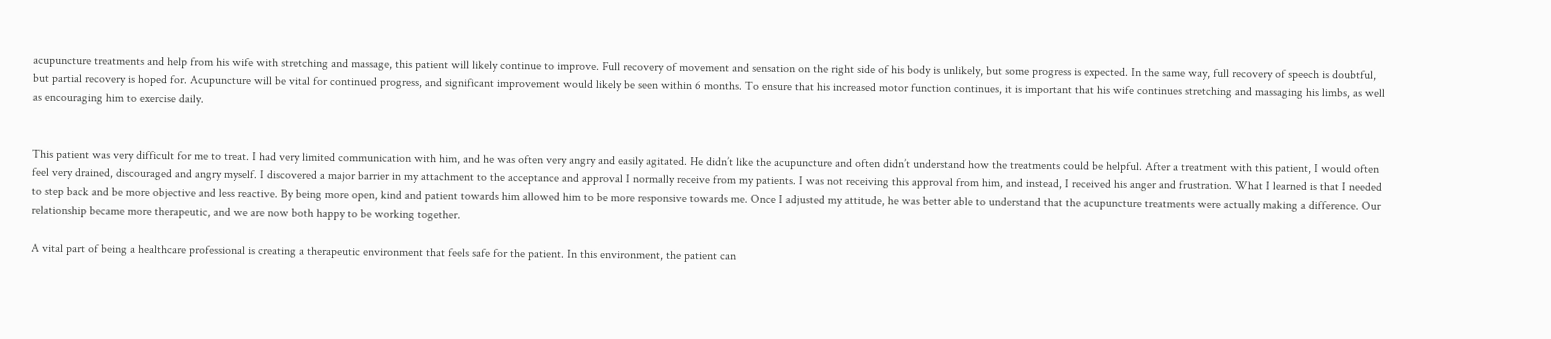acupuncture treatments and help from his wife with stretching and massage, this patient will likely continue to improve. Full recovery of movement and sensation on the right side of his body is unlikely, but some progress is expected. In the same way, full recovery of speech is doubtful, but partial recovery is hoped for. Acupuncture will be vital for continued progress, and significant improvement would likely be seen within 6 months. To ensure that his increased motor function continues, it is important that his wife continues stretching and massaging his limbs, as well as encouraging him to exercise daily.


This patient was very difficult for me to treat. I had very limited communication with him, and he was often very angry and easily agitated. He didn’t like the acupuncture and often didn’t understand how the treatments could be helpful. After a treatment with this patient, I would often feel very drained, discouraged and angry myself. I discovered a major barrier in my attachment to the acceptance and approval I normally receive from my patients. I was not receiving this approval from him, and instead, I received his anger and frustration. What I learned is that I needed to step back and be more objective and less reactive. By being more open, kind and patient towards him allowed him to be more responsive towards me. Once I adjusted my attitude, he was better able to understand that the acupuncture treatments were actually making a difference. Our relationship became more therapeutic, and we are now both happy to be working together.

A vital part of being a healthcare professional is creating a therapeutic environment that feels safe for the patient. In this environment, the patient can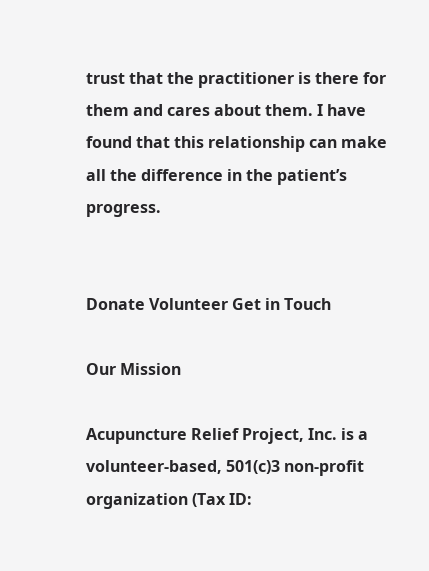trust that the practitioner is there for them and cares about them. I have found that this relationship can make all the difference in the patient’s progress.


Donate Volunteer Get in Touch

Our Mission

Acupuncture Relief Project, Inc. is a volunteer-based, 501(c)3 non-profit organization (Tax ID: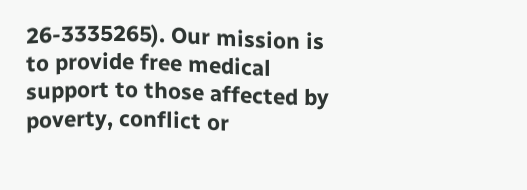26-3335265). Our mission is to provide free medical support to those affected by poverty, conflict or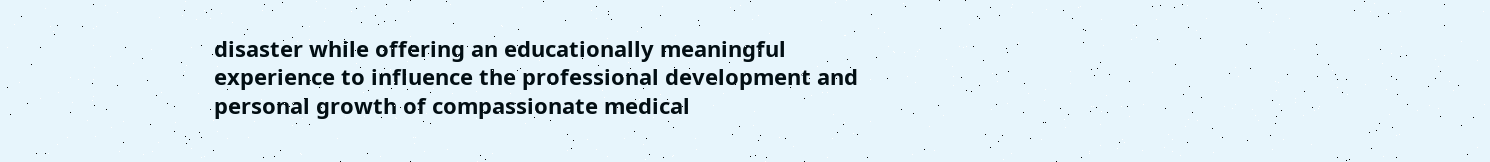disaster while offering an educationally meaningful experience to influence the professional development and personal growth of compassionate medical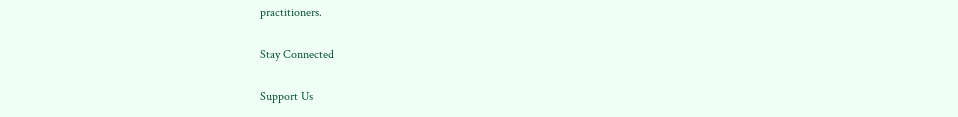practitioners.

Stay Connected

Support Us